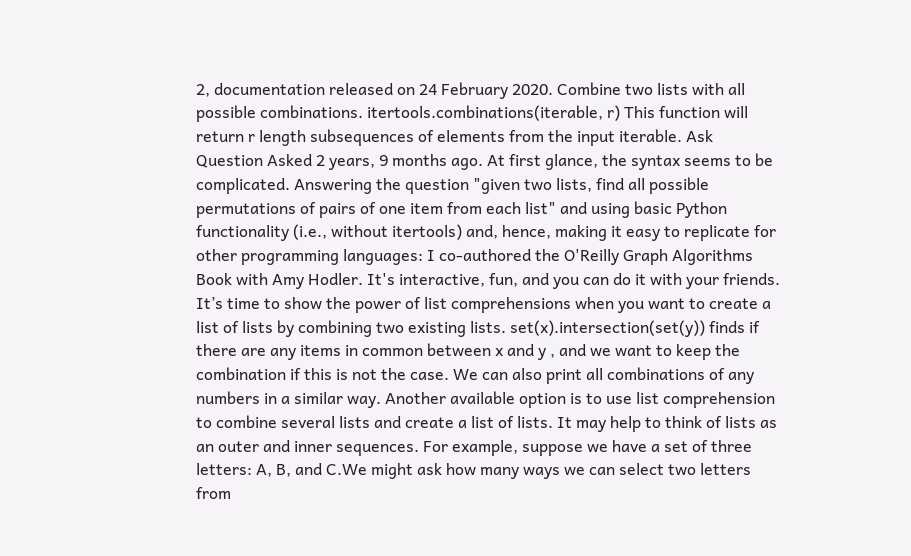2, documentation released on 24 February 2020. Combine two lists with all possible combinations. itertools.combinations(iterable, r) This function will return r length subsequences of elements from the input iterable. Ask Question Asked 2 years, 9 months ago. At first glance, the syntax seems to be complicated. Answering the question "given two lists, find all possible permutations of pairs of one item from each list" and using basic Python functionality (i.e., without itertools) and, hence, making it easy to replicate for other programming languages: I co-authored the O'Reilly Graph Algorithms Book with Amy Hodler. It's interactive, fun, and you can do it with your friends. It’s time to show the power of list comprehensions when you want to create a list of lists by combining two existing lists. set(x).intersection(set(y)) finds if there are any items in common between x and y , and we want to keep the combination if this is not the case. We can also print all combinations of any numbers in a similar way. Another available option is to use list comprehension to combine several lists and create a list of lists. It may help to think of lists as an outer and inner sequences. For example, suppose we have a set of three letters: A, B, and C.We might ask how many ways we can select two letters from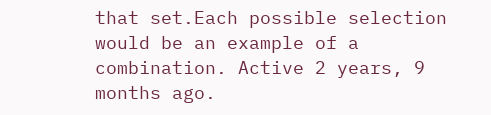that set.Each possible selection would be an example of a combination. Active 2 years, 9 months ago.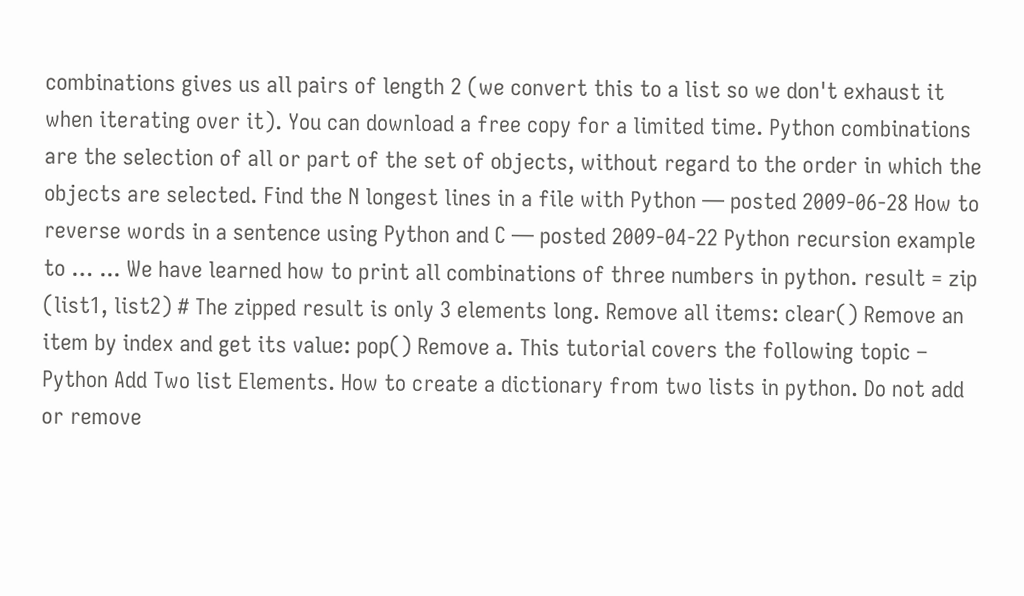combinations gives us all pairs of length 2 (we convert this to a list so we don't exhaust it when iterating over it). You can download a free copy for a limited time. Python combinations are the selection of all or part of the set of objects, without regard to the order in which the objects are selected. Find the N longest lines in a file with Python — posted 2009-06-28 How to reverse words in a sentence using Python and C — posted 2009-04-22 Python recursion example to … ... We have learned how to print all combinations of three numbers in python. result = zip (list1, list2) # The zipped result is only 3 elements long. Remove all items: clear() Remove an item by index and get its value: pop() Remove a. This tutorial covers the following topic – Python Add Two list Elements. How to create a dictionary from two lists in python. Do not add or remove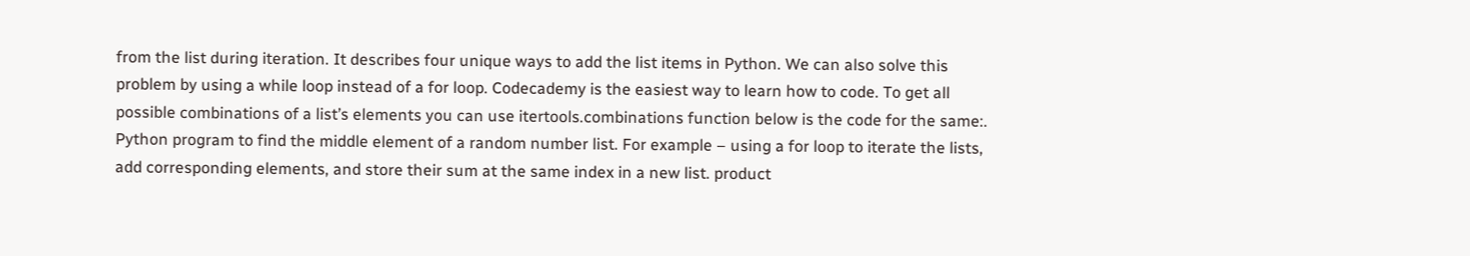from the list during iteration. It describes four unique ways to add the list items in Python. We can also solve this problem by using a while loop instead of a for loop. Codecademy is the easiest way to learn how to code. To get all possible combinations of a list’s elements you can use itertools.combinations function below is the code for the same:. Python program to find the middle element of a random number list. For example – using a for loop to iterate the lists, add corresponding elements, and store their sum at the same index in a new list. product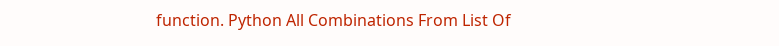function. Python All Combinations From List Of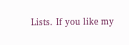Lists. If you like my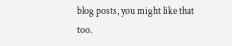blog posts, you might like that too.